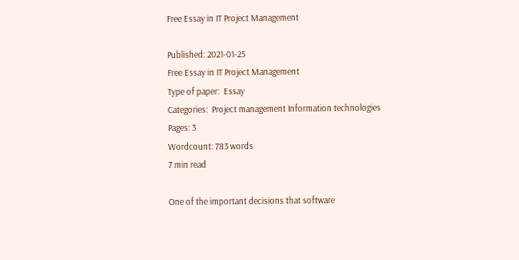Free Essay in IT Project Management

Published: 2021-01-25
Free Essay in IT Project Management
Type of paper:  Essay
Categories:  Project management Information technologies
Pages: 3
Wordcount: 783 words
7 min read

One of the important decisions that software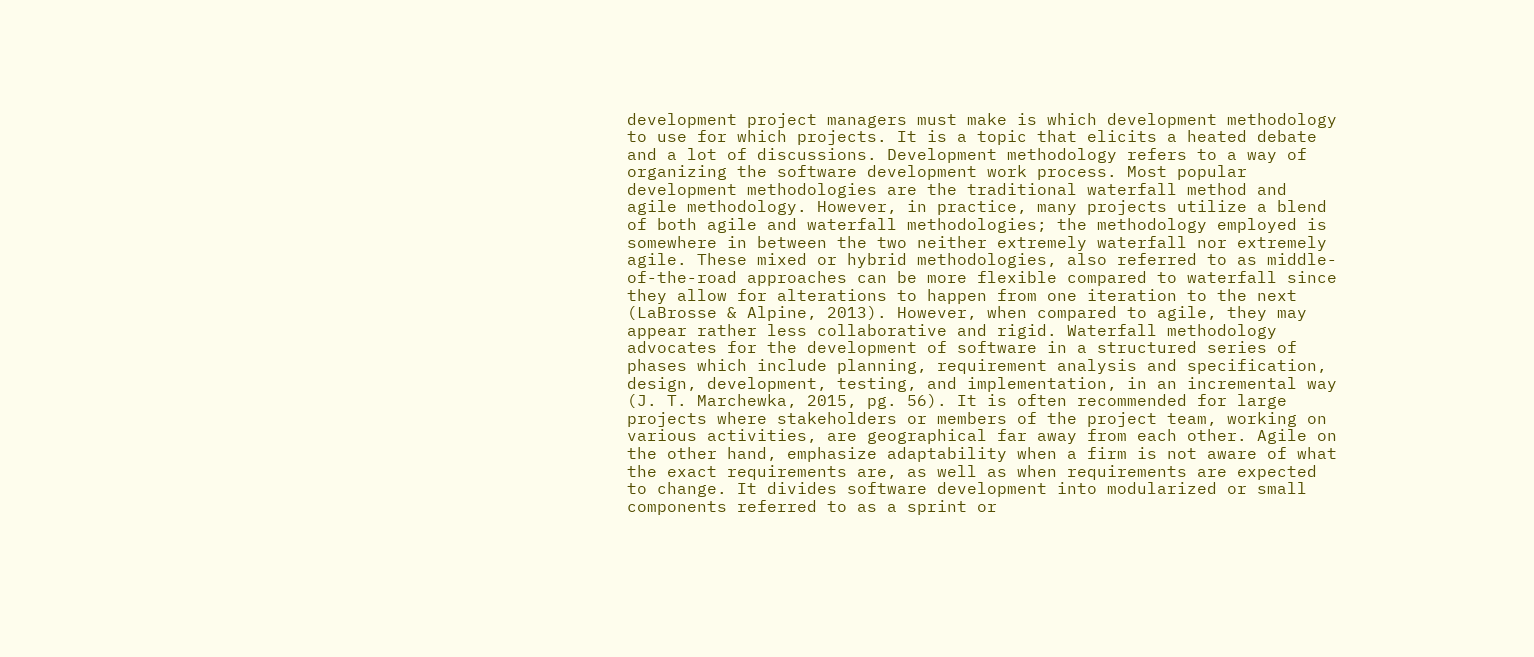development project managers must make is which development methodology to use for which projects. It is a topic that elicits a heated debate and a lot of discussions. Development methodology refers to a way of organizing the software development work process. Most popular development methodologies are the traditional waterfall method and agile methodology. However, in practice, many projects utilize a blend of both agile and waterfall methodologies; the methodology employed is somewhere in between the two neither extremely waterfall nor extremely agile. These mixed or hybrid methodologies, also referred to as middle-of-the-road approaches can be more flexible compared to waterfall since they allow for alterations to happen from one iteration to the next (LaBrosse & Alpine, 2013). However, when compared to agile, they may appear rather less collaborative and rigid. Waterfall methodology advocates for the development of software in a structured series of phases which include planning, requirement analysis and specification, design, development, testing, and implementation, in an incremental way (J. T. Marchewka, 2015, pg. 56). It is often recommended for large projects where stakeholders or members of the project team, working on various activities, are geographical far away from each other. Agile on the other hand, emphasize adaptability when a firm is not aware of what the exact requirements are, as well as when requirements are expected to change. It divides software development into modularized or small components referred to as a sprint or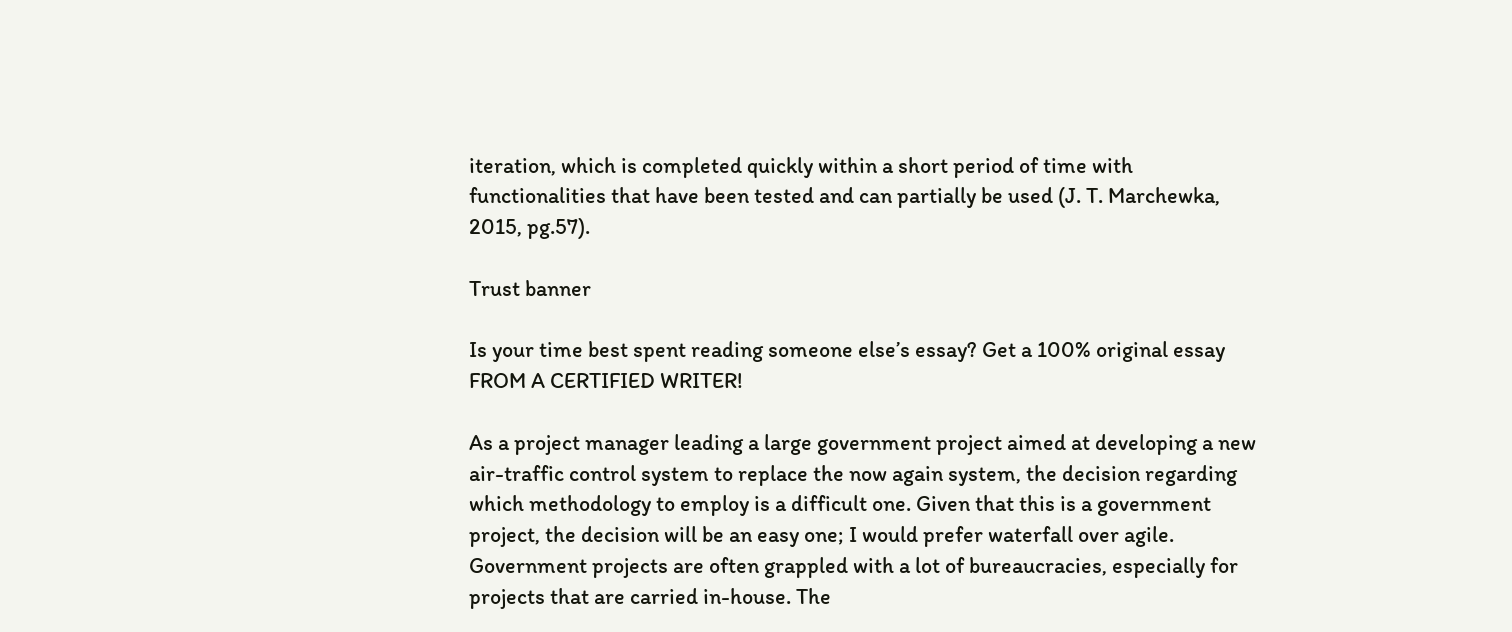iteration, which is completed quickly within a short period of time with functionalities that have been tested and can partially be used (J. T. Marchewka, 2015, pg.57).

Trust banner

Is your time best spent reading someone else’s essay? Get a 100% original essay FROM A CERTIFIED WRITER!

As a project manager leading a large government project aimed at developing a new air-traffic control system to replace the now again system, the decision regarding which methodology to employ is a difficult one. Given that this is a government project, the decision will be an easy one; I would prefer waterfall over agile. Government projects are often grappled with a lot of bureaucracies, especially for projects that are carried in-house. The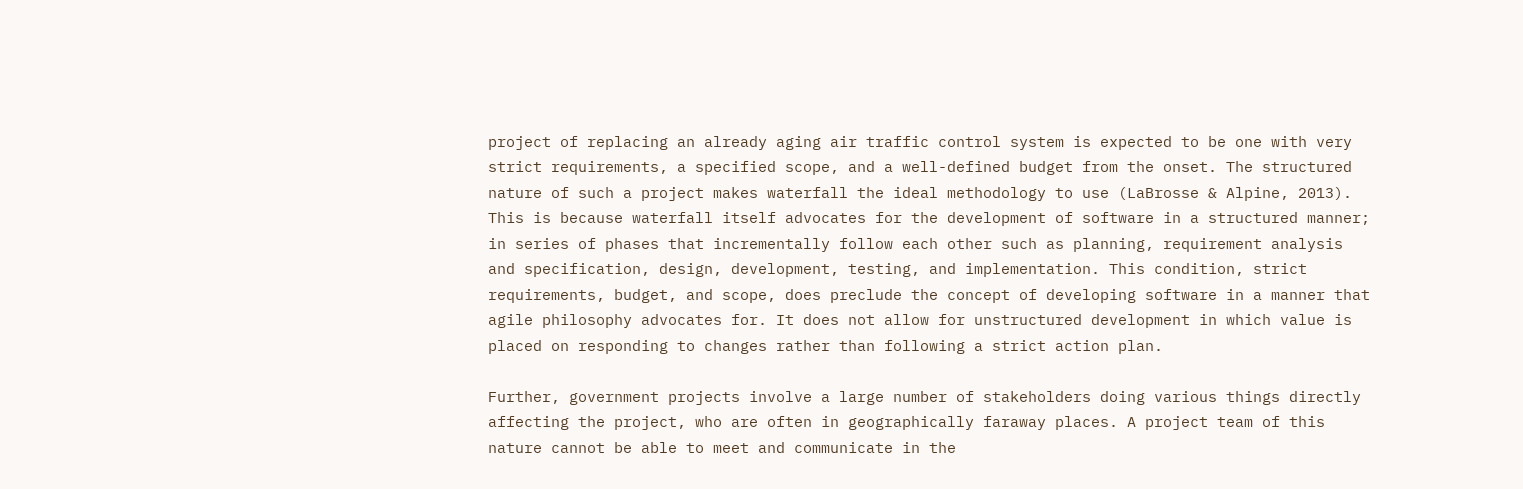project of replacing an already aging air traffic control system is expected to be one with very strict requirements, a specified scope, and a well-defined budget from the onset. The structured nature of such a project makes waterfall the ideal methodology to use (LaBrosse & Alpine, 2013). This is because waterfall itself advocates for the development of software in a structured manner; in series of phases that incrementally follow each other such as planning, requirement analysis and specification, design, development, testing, and implementation. This condition, strict requirements, budget, and scope, does preclude the concept of developing software in a manner that agile philosophy advocates for. It does not allow for unstructured development in which value is placed on responding to changes rather than following a strict action plan.

Further, government projects involve a large number of stakeholders doing various things directly affecting the project, who are often in geographically faraway places. A project team of this nature cannot be able to meet and communicate in the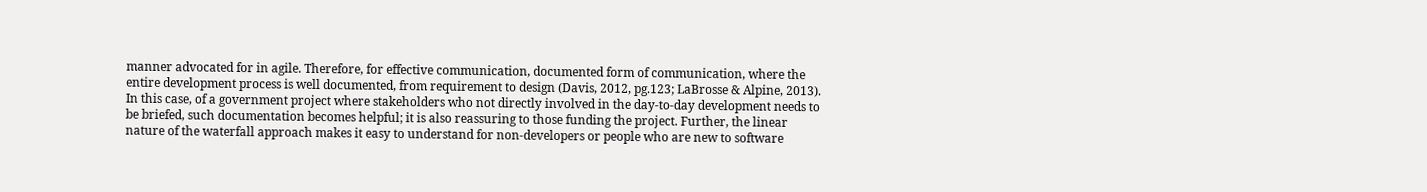manner advocated for in agile. Therefore, for effective communication, documented form of communication, where the entire development process is well documented, from requirement to design (Davis, 2012, pg.123; LaBrosse & Alpine, 2013). In this case, of a government project where stakeholders who not directly involved in the day-to-day development needs to be briefed, such documentation becomes helpful; it is also reassuring to those funding the project. Further, the linear nature of the waterfall approach makes it easy to understand for non-developers or people who are new to software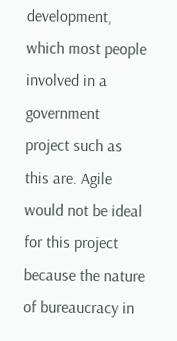development, which most people involved in a government project such as this are. Agile would not be ideal for this project because the nature of bureaucracy in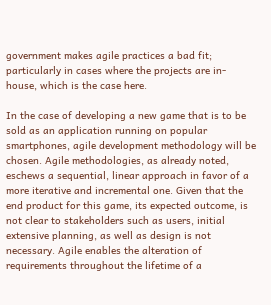government makes agile practices a bad fit; particularly in cases where the projects are in-house, which is the case here.

In the case of developing a new game that is to be sold as an application running on popular smartphones, agile development methodology will be chosen. Agile methodologies, as already noted, eschews a sequential, linear approach in favor of a more iterative and incremental one. Given that the end product for this game, its expected outcome, is not clear to stakeholders such as users, initial extensive planning, as well as design is not necessary. Agile enables the alteration of requirements throughout the lifetime of a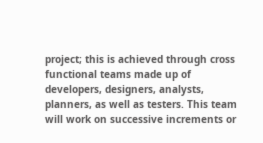project; this is achieved through cross functional teams made up of developers, designers, analysts, planners, as well as testers. This team will work on successive increments or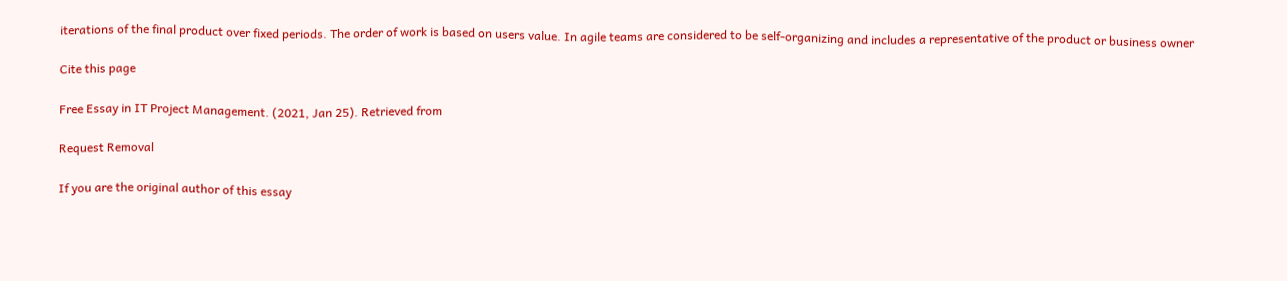iterations of the final product over fixed periods. The order of work is based on users value. In agile teams are considered to be self-organizing and includes a representative of the product or business owner

Cite this page

Free Essay in IT Project Management. (2021, Jan 25). Retrieved from

Request Removal

If you are the original author of this essay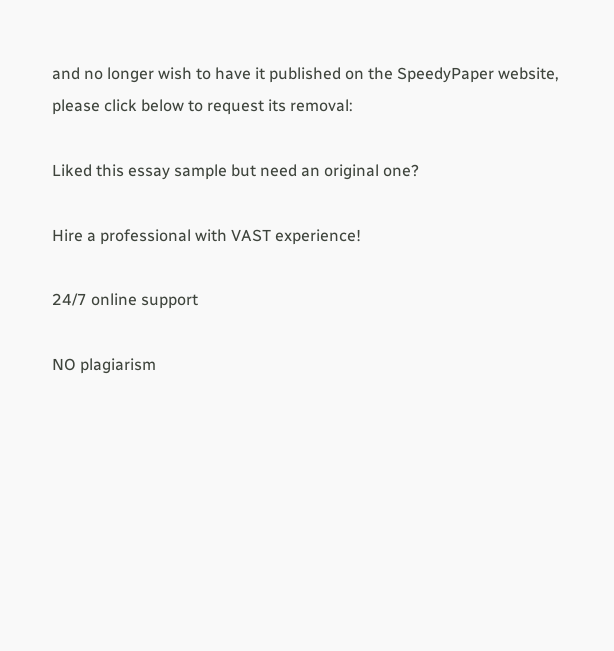and no longer wish to have it published on the SpeedyPaper website, please click below to request its removal:

Liked this essay sample but need an original one?

Hire a professional with VAST experience!

24/7 online support

NO plagiarism